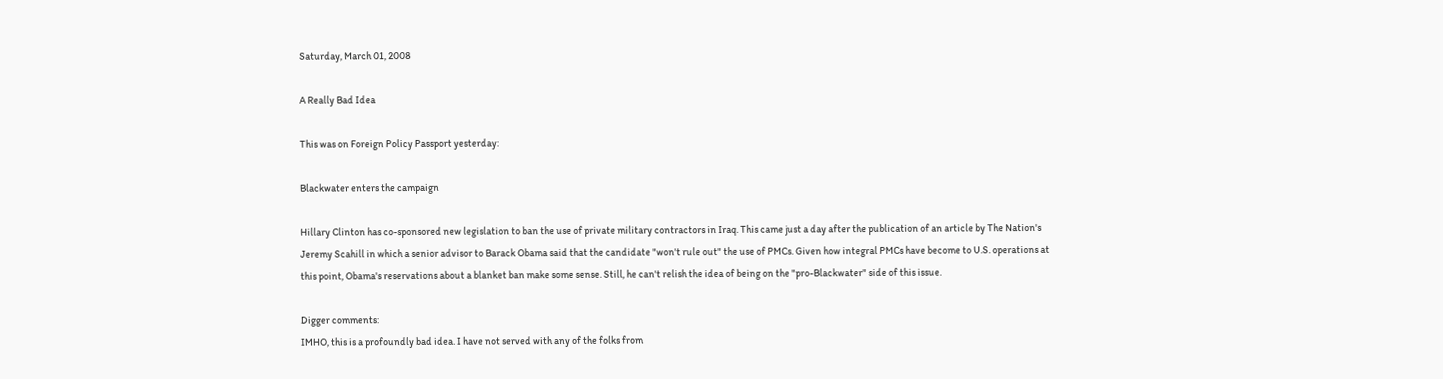Saturday, March 01, 2008

A Really Bad Idea

This was on Foreign Policy Passport yesterday:

Blackwater enters the campaign

Hillary Clinton has co-sponsored new legislation to ban the use of private military contractors in Iraq. This came just a day after the publication of an article by The Nation's Jeremy Scahill in which a senior advisor to Barack Obama said that the candidate "won't rule out" the use of PMCs. Given how integral PMCs have become to U.S. operations at this point, Obama's reservations about a blanket ban make some sense. Still, he can't relish the idea of being on the "pro-Blackwater" side of this issue.

Digger comments:
IMHO, this is a profoundly bad idea. I have not served with any of the folks from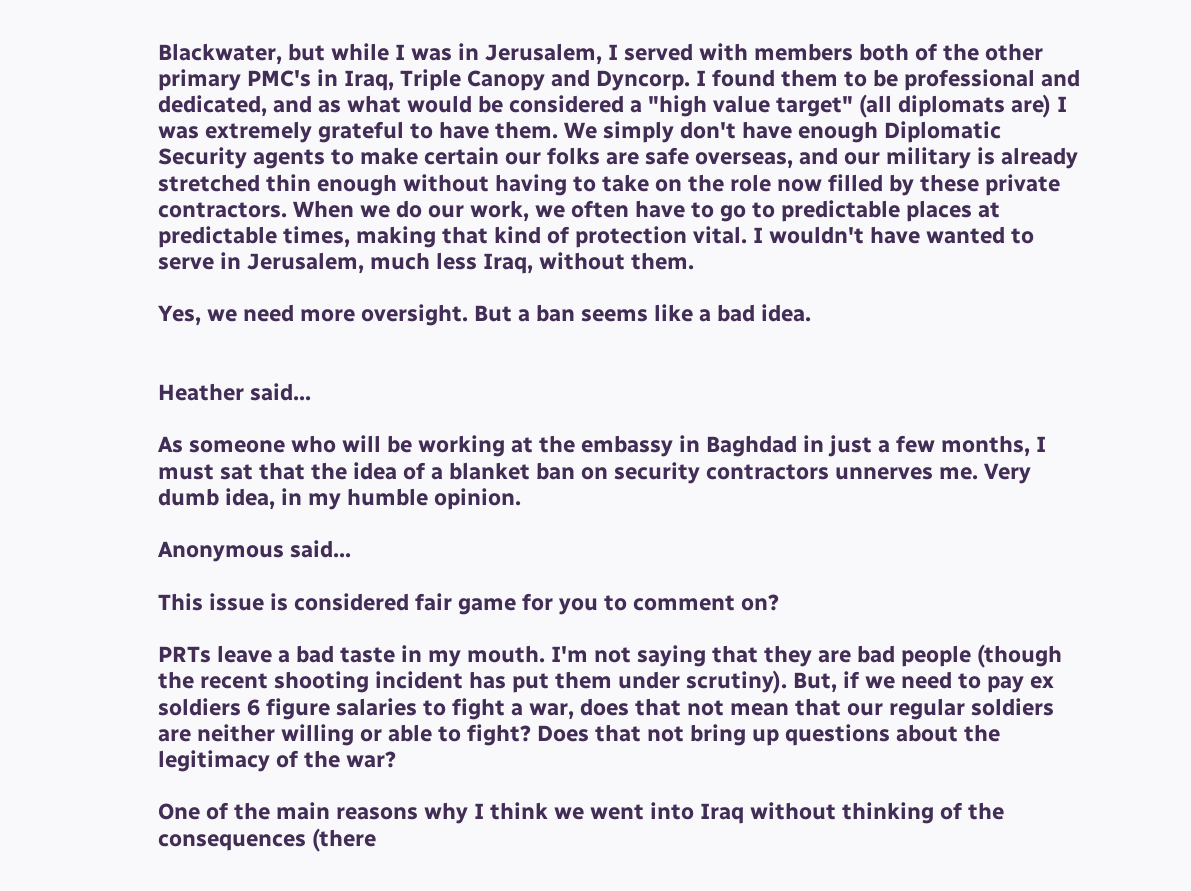Blackwater, but while I was in Jerusalem, I served with members both of the other primary PMC's in Iraq, Triple Canopy and Dyncorp. I found them to be professional and dedicated, and as what would be considered a "high value target" (all diplomats are) I was extremely grateful to have them. We simply don't have enough Diplomatic Security agents to make certain our folks are safe overseas, and our military is already stretched thin enough without having to take on the role now filled by these private contractors. When we do our work, we often have to go to predictable places at predictable times, making that kind of protection vital. I wouldn't have wanted to serve in Jerusalem, much less Iraq, without them.

Yes, we need more oversight. But a ban seems like a bad idea.


Heather said...

As someone who will be working at the embassy in Baghdad in just a few months, I must sat that the idea of a blanket ban on security contractors unnerves me. Very dumb idea, in my humble opinion.

Anonymous said...

This issue is considered fair game for you to comment on?

PRTs leave a bad taste in my mouth. I'm not saying that they are bad people (though the recent shooting incident has put them under scrutiny). But, if we need to pay ex soldiers 6 figure salaries to fight a war, does that not mean that our regular soldiers are neither willing or able to fight? Does that not bring up questions about the legitimacy of the war?

One of the main reasons why I think we went into Iraq without thinking of the consequences (there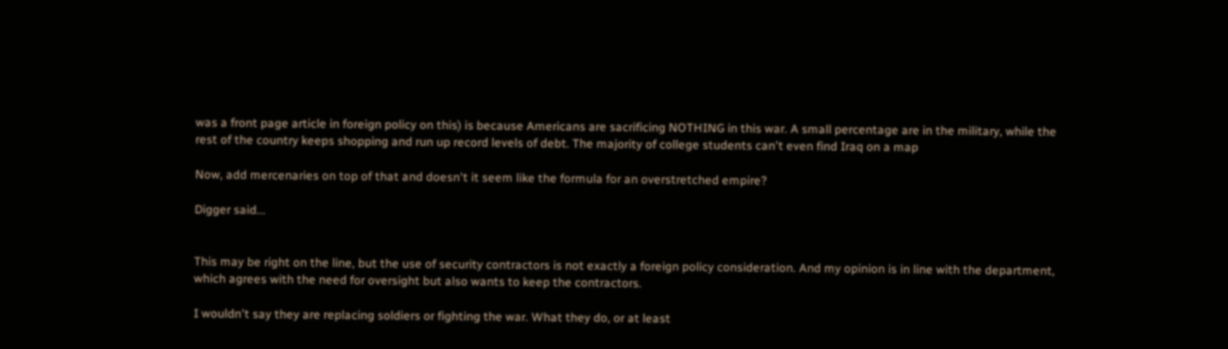was a front page article in foreign policy on this) is because Americans are sacrificing NOTHING in this war. A small percentage are in the military, while the rest of the country keeps shopping and run up record levels of debt. The majority of college students can't even find Iraq on a map

Now, add mercenaries on top of that and doesn't it seem like the formula for an overstretched empire?

Digger said...


This may be right on the line, but the use of security contractors is not exactly a foreign policy consideration. And my opinion is in line with the department, which agrees with the need for oversight but also wants to keep the contractors.

I wouldn't say they are replacing soldiers or fighting the war. What they do, or at least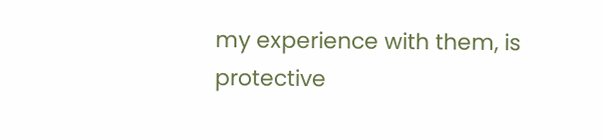my experience with them, is protective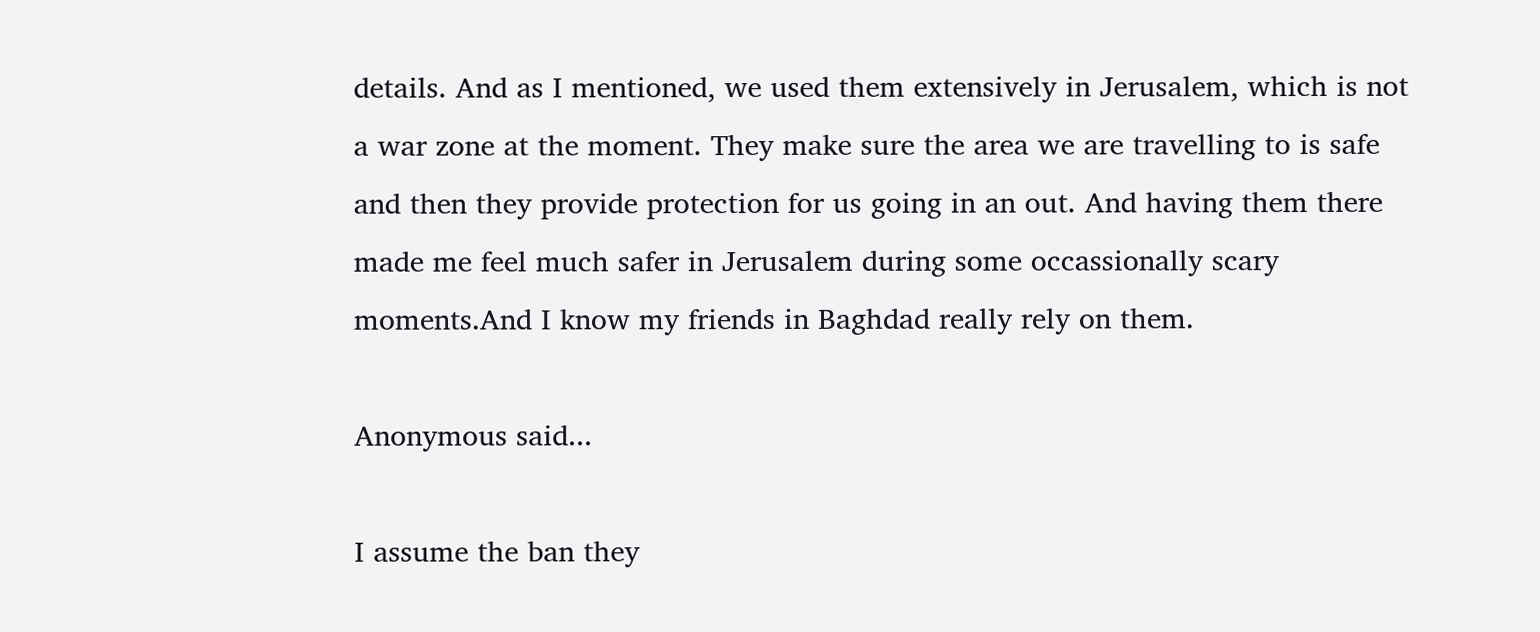details. And as I mentioned, we used them extensively in Jerusalem, which is not a war zone at the moment. They make sure the area we are travelling to is safe and then they provide protection for us going in an out. And having them there made me feel much safer in Jerusalem during some occassionally scary moments.And I know my friends in Baghdad really rely on them.

Anonymous said...

I assume the ban they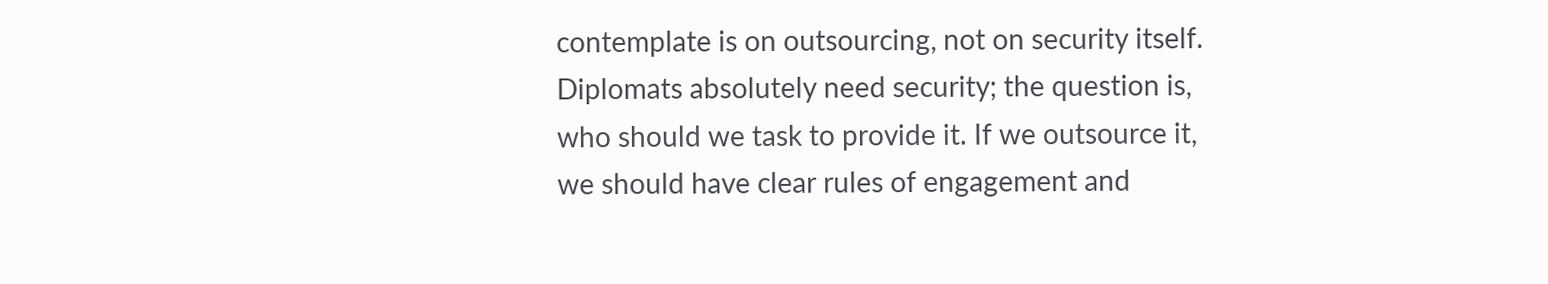contemplate is on outsourcing, not on security itself. Diplomats absolutely need security; the question is, who should we task to provide it. If we outsource it, we should have clear rules of engagement and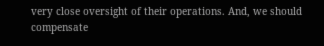very close oversight of their operations. And, we should compensate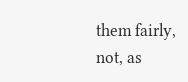them fairly, not, as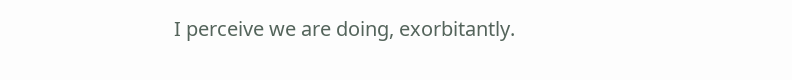I perceive we are doing, exorbitantly.